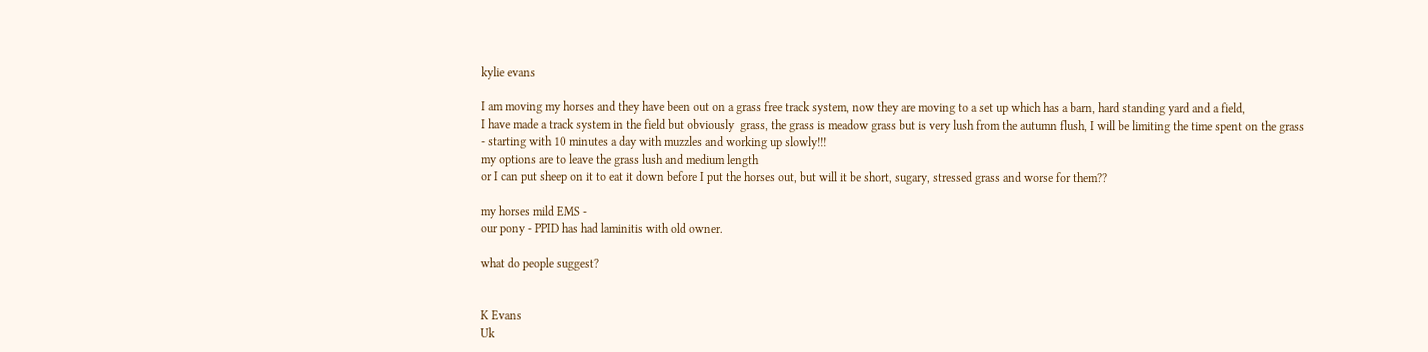kylie evans

I am moving my horses and they have been out on a grass free track system, now they are moving to a set up which has a barn, hard standing yard and a field,
I have made a track system in the field but obviously  grass, the grass is meadow grass but is very lush from the autumn flush, I will be limiting the time spent on the grass - starting with 10 minutes a day with muzzles and working up slowly!!!
my options are to leave the grass lush and medium length
or I can put sheep on it to eat it down before I put the horses out, but will it be short, sugary, stressed grass and worse for them??

my horses mild EMS -
our pony - PPID has had laminitis with old owner.

what do people suggest?


K Evans
Uk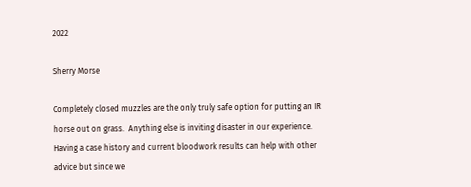2022

Sherry Morse

Completely closed muzzles are the only truly safe option for putting an IR horse out on grass.  Anything else is inviting disaster in our experience.  Having a case history and current bloodwork results can help with other advice but since we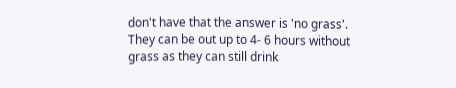don't have that the answer is 'no grass'.  They can be out up to 4- 6 hours without grass as they can still drink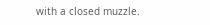with a closed muzzle.